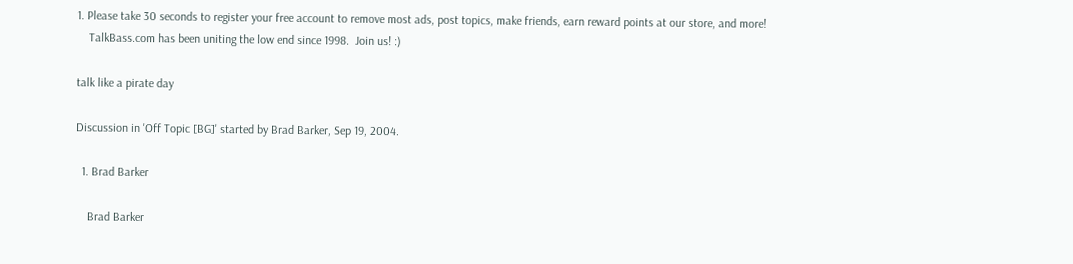1. Please take 30 seconds to register your free account to remove most ads, post topics, make friends, earn reward points at our store, and more!
    TalkBass.com has been uniting the low end since 1998.  Join us! :)

talk like a pirate day

Discussion in 'Off Topic [BG]' started by Brad Barker, Sep 19, 2004.

  1. Brad Barker

    Brad Barker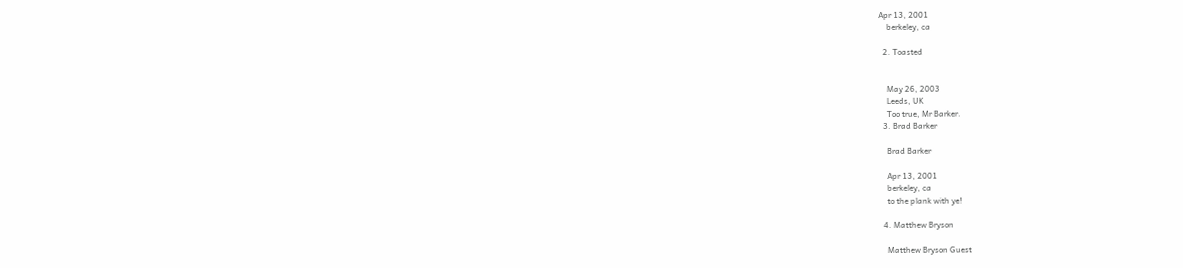Apr 13, 2001
    berkeley, ca

  2. Toasted


    May 26, 2003
    Leeds, UK
    Too true, Mr Barker.
  3. Brad Barker

    Brad Barker

    Apr 13, 2001
    berkeley, ca
    to the plank with ye!

  4. Matthew Bryson

    Matthew Bryson Guest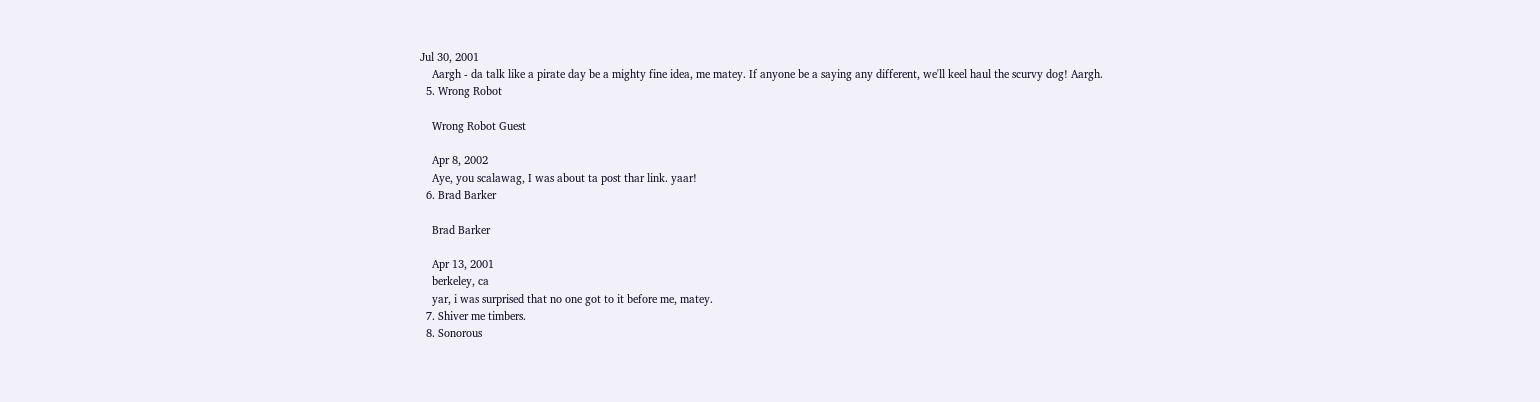Jul 30, 2001
    Aargh - da talk like a pirate day be a mighty fine idea, me matey. If anyone be a saying any different, we'll keel haul the scurvy dog! Aargh.
  5. Wrong Robot

    Wrong Robot Guest

    Apr 8, 2002
    Aye, you scalawag, I was about ta post thar link. yaar!
  6. Brad Barker

    Brad Barker

    Apr 13, 2001
    berkeley, ca
    yar, i was surprised that no one got to it before me, matey.
  7. Shiver me timbers.
  8. Sonorous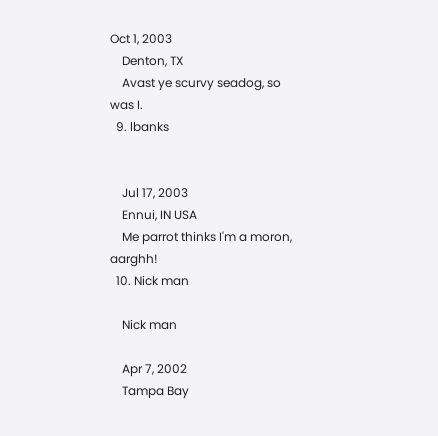Oct 1, 2003
    Denton, TX
    Avast ye scurvy seadog, so was I.
  9. lbanks


    Jul 17, 2003
    Ennui, IN USA
    Me parrot thinks I'm a moron, aarghh!
  10. Nick man

    Nick man

    Apr 7, 2002
    Tampa Bay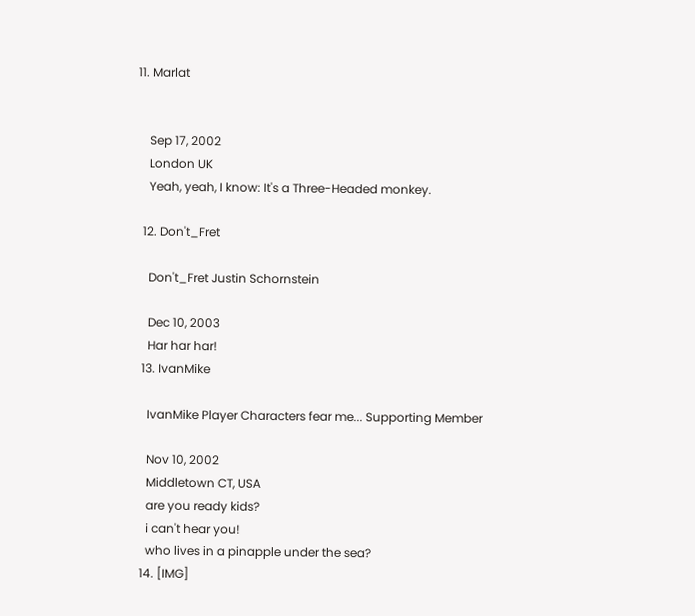11. Marlat


    Sep 17, 2002
    London UK
    Yeah, yeah, I know: It's a Three-Headed monkey.

  12. Don't_Fret

    Don't_Fret Justin Schornstein

    Dec 10, 2003
    Har har har!
  13. IvanMike

    IvanMike Player Characters fear me... Supporting Member

    Nov 10, 2002
    Middletown CT, USA
    are you ready kids?
    i can't hear you!
    who lives in a pinapple under the sea?
  14. [IMG]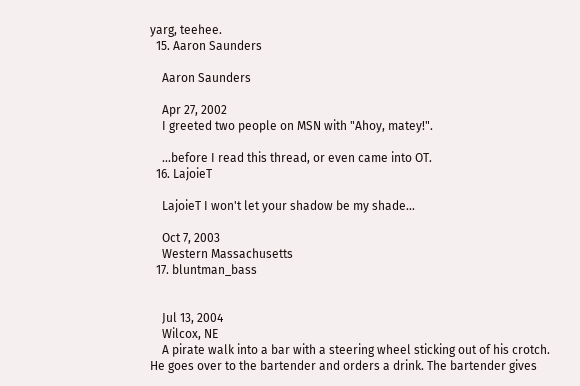yarg, teehee.
  15. Aaron Saunders

    Aaron Saunders

    Apr 27, 2002
    I greeted two people on MSN with "Ahoy, matey!".

    ...before I read this thread, or even came into OT.
  16. LajoieT

    LajoieT I won't let your shadow be my shade...

    Oct 7, 2003
    Western Massachusetts
  17. bluntman_bass


    Jul 13, 2004
    Wilcox, NE
    A pirate walk into a bar with a steering wheel sticking out of his crotch. He goes over to the bartender and orders a drink. The bartender gives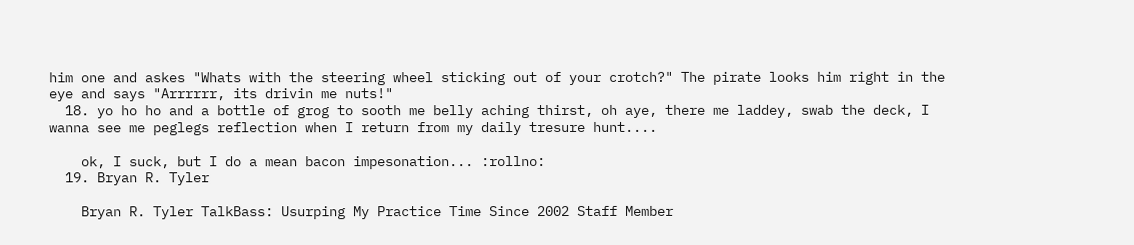him one and askes "Whats with the steering wheel sticking out of your crotch?" The pirate looks him right in the eye and says "Arrrrrr, its drivin me nuts!"
  18. yo ho ho and a bottle of grog to sooth me belly aching thirst, oh aye, there me laddey, swab the deck, I wanna see me peglegs reflection when I return from my daily tresure hunt....

    ok, I suck, but I do a mean bacon impesonation... :rollno:
  19. Bryan R. Tyler

    Bryan R. Tyler TalkBass: Usurping My Practice Time Since 2002 Staff Member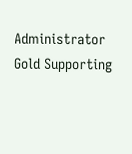Administrator Gold Supporting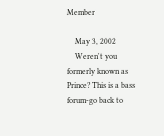Member

    May 3, 2002
    Weren't you formerly known as Prince? This is a bass forum-go back to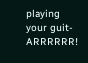playing your guit-ARRRRRR!